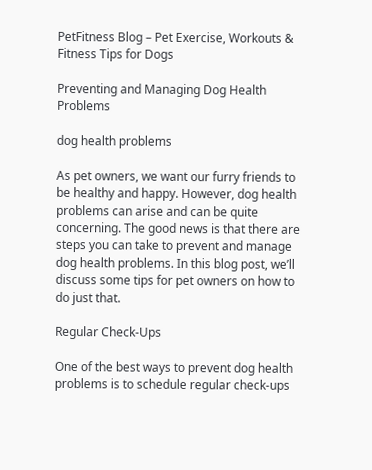PetFitness Blog – Pet Exercise, Workouts & Fitness Tips for Dogs

Preventing and Managing Dog Health Problems

dog health problems

As pet owners, we want our furry friends to be healthy and happy. However, dog health problems can arise and can be quite concerning. The good news is that there are steps you can take to prevent and manage dog health problems. In this blog post, we’ll discuss some tips for pet owners on how to do just that.

Regular Check-Ups

One of the best ways to prevent dog health problems is to schedule regular check-ups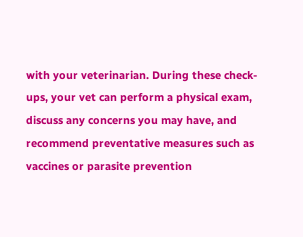with your veterinarian. During these check-ups, your vet can perform a physical exam, discuss any concerns you may have, and recommend preventative measures such as vaccines or parasite prevention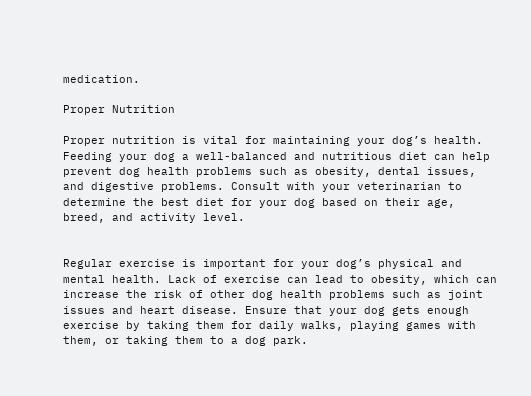medication.

Proper Nutrition

Proper nutrition is vital for maintaining your dog’s health. Feeding your dog a well-balanced and nutritious diet can help prevent dog health problems such as obesity, dental issues, and digestive problems. Consult with your veterinarian to determine the best diet for your dog based on their age, breed, and activity level.


Regular exercise is important for your dog’s physical and mental health. Lack of exercise can lead to obesity, which can increase the risk of other dog health problems such as joint issues and heart disease. Ensure that your dog gets enough exercise by taking them for daily walks, playing games with them, or taking them to a dog park.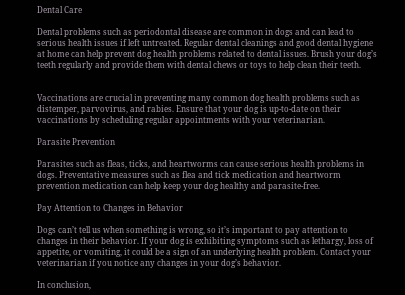Dental Care

Dental problems such as periodontal disease are common in dogs and can lead to serious health issues if left untreated. Regular dental cleanings and good dental hygiene at home can help prevent dog health problems related to dental issues. Brush your dog’s teeth regularly and provide them with dental chews or toys to help clean their teeth.


Vaccinations are crucial in preventing many common dog health problems such as distemper, parvovirus, and rabies. Ensure that your dog is up-to-date on their vaccinations by scheduling regular appointments with your veterinarian.

Parasite Prevention

Parasites such as fleas, ticks, and heartworms can cause serious health problems in dogs. Preventative measures such as flea and tick medication and heartworm prevention medication can help keep your dog healthy and parasite-free.

Pay Attention to Changes in Behavior

Dogs can’t tell us when something is wrong, so it’s important to pay attention to changes in their behavior. If your dog is exhibiting symptoms such as lethargy, loss of appetite, or vomiting, it could be a sign of an underlying health problem. Contact your veterinarian if you notice any changes in your dog’s behavior.

In conclusion,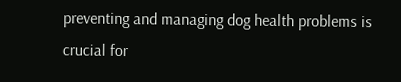preventing and managing dog health problems is crucial for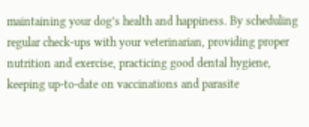maintaining your dog’s health and happiness. By scheduling regular check-ups with your veterinarian, providing proper nutrition and exercise, practicing good dental hygiene, keeping up-to-date on vaccinations and parasite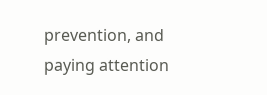prevention, and paying attention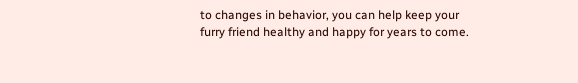to changes in behavior, you can help keep your furry friend healthy and happy for years to come.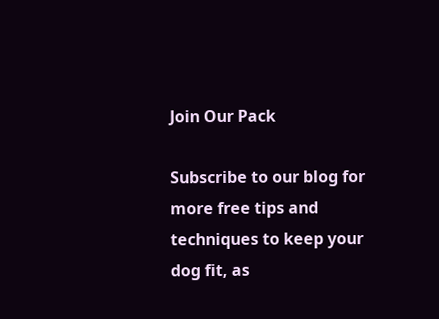Join Our Pack

Subscribe to our blog for more free tips and techniques to keep your dog fit, as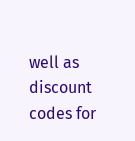well as discount codes for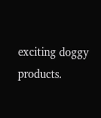exciting doggy products.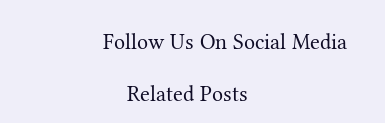Follow Us On Social Media

    Related Posts